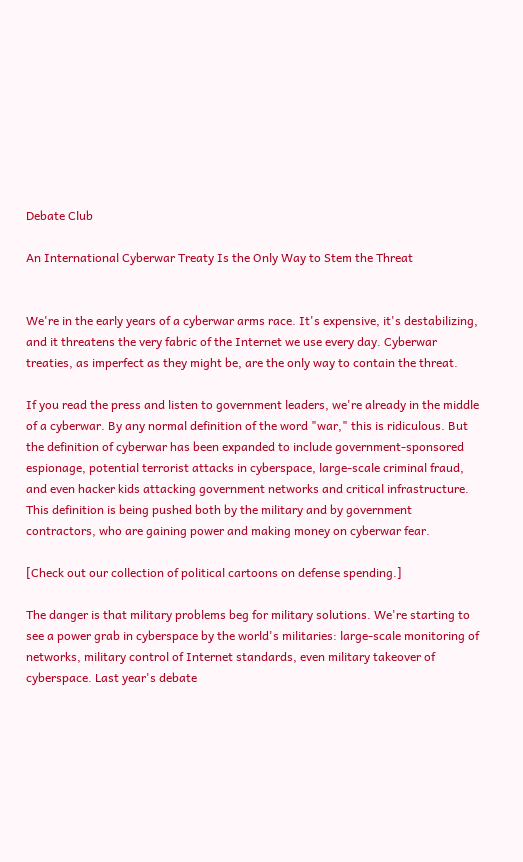Debate Club

An International Cyberwar Treaty Is the Only Way to Stem the Threat


We're in the early years of a cyberwar arms race. It's expensive, it's destabilizing, and it threatens the very fabric of the Internet we use every day. Cyberwar treaties, as imperfect as they might be, are the only way to contain the threat.

If you read the press and listen to government leaders, we're already in the middle of a cyberwar. By any normal definition of the word "war," this is ridiculous. But the definition of cyberwar has been expanded to include government-sponsored espionage, potential terrorist attacks in cyberspace, large-scale criminal fraud, and even hacker kids attacking government networks and critical infrastructure. This definition is being pushed both by the military and by government contractors, who are gaining power and making money on cyberwar fear.

[Check out our collection of political cartoons on defense spending.]

The danger is that military problems beg for military solutions. We're starting to see a power grab in cyberspace by the world's militaries: large-scale monitoring of networks, military control of Internet standards, even military takeover of cyberspace. Last year's debate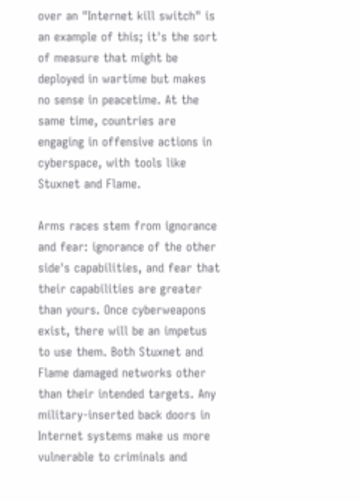over an "Internet kill switch" is an example of this; it's the sort of measure that might be deployed in wartime but makes no sense in peacetime. At the same time, countries are engaging in offensive actions in cyberspace, with tools like Stuxnet and Flame.

Arms races stem from ignorance and fear: ignorance of the other side's capabilities, and fear that their capabilities are greater than yours. Once cyberweapons exist, there will be an impetus to use them. Both Stuxnet and Flame damaged networks other than their intended targets. Any military-inserted back doors in Internet systems make us more vulnerable to criminals and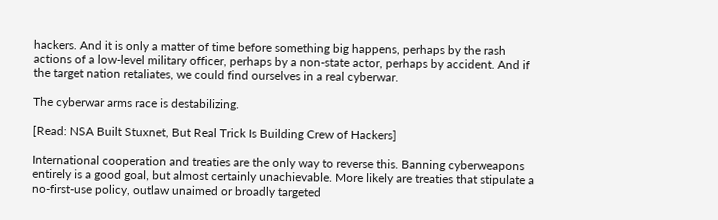hackers. And it is only a matter of time before something big happens, perhaps by the rash actions of a low-level military officer, perhaps by a non-state actor, perhaps by accident. And if the target nation retaliates, we could find ourselves in a real cyberwar.

The cyberwar arms race is destabilizing.

[Read: NSA Built Stuxnet, But Real Trick Is Building Crew of Hackers]

International cooperation and treaties are the only way to reverse this. Banning cyberweapons entirely is a good goal, but almost certainly unachievable. More likely are treaties that stipulate a no-first-use policy, outlaw unaimed or broadly targeted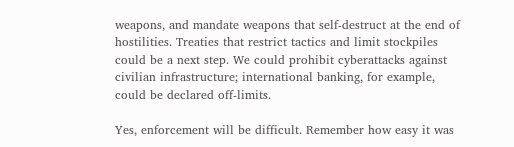weapons, and mandate weapons that self-destruct at the end of hostilities. Treaties that restrict tactics and limit stockpiles could be a next step. We could prohibit cyberattacks against civilian infrastructure; international banking, for example, could be declared off-limits.

Yes, enforcement will be difficult. Remember how easy it was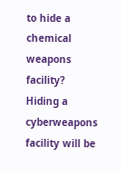to hide a chemical weapons facility? Hiding a cyberweapons facility will be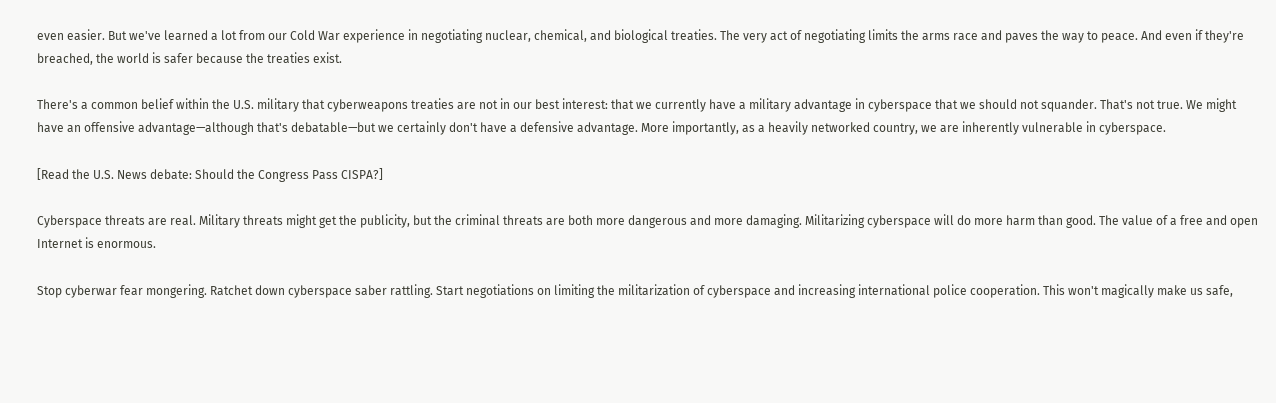even easier. But we've learned a lot from our Cold War experience in negotiating nuclear, chemical, and biological treaties. The very act of negotiating limits the arms race and paves the way to peace. And even if they're breached, the world is safer because the treaties exist.

There's a common belief within the U.S. military that cyberweapons treaties are not in our best interest: that we currently have a military advantage in cyberspace that we should not squander. That's not true. We might have an offensive advantage—although that's debatable—but we certainly don't have a defensive advantage. More importantly, as a heavily networked country, we are inherently vulnerable in cyberspace.

[Read the U.S. News debate: Should the Congress Pass CISPA?]

Cyberspace threats are real. Military threats might get the publicity, but the criminal threats are both more dangerous and more damaging. Militarizing cyberspace will do more harm than good. The value of a free and open Internet is enormous.

Stop cyberwar fear mongering. Ratchet down cyberspace saber rattling. Start negotiations on limiting the militarization of cyberspace and increasing international police cooperation. This won't magically make us safe,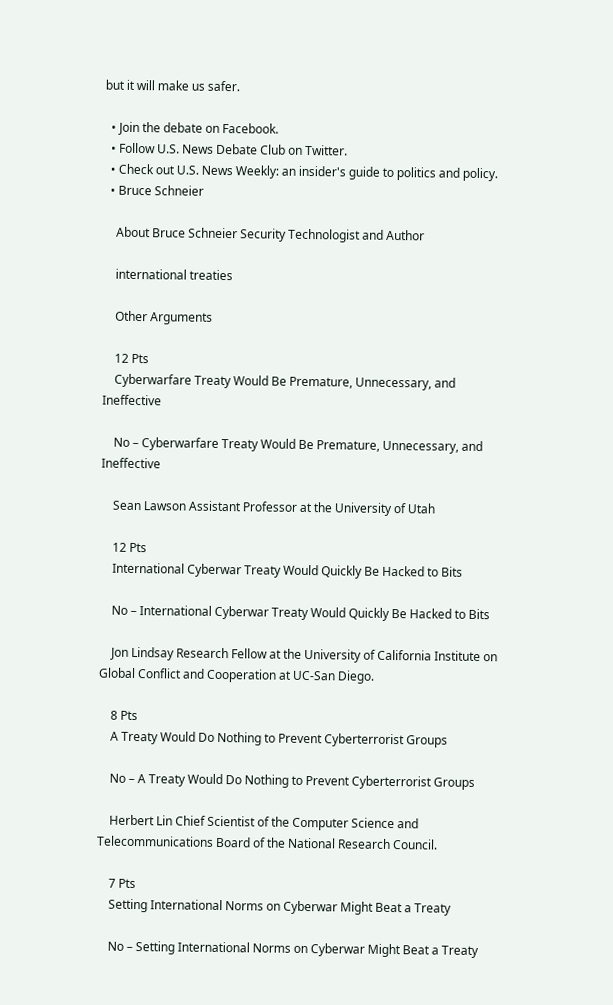but it will make us safer.

  • Join the debate on Facebook.
  • Follow U.S. News Debate Club on Twitter.
  • Check out U.S. News Weekly: an insider's guide to politics and policy.
  • Bruce Schneier

    About Bruce Schneier Security Technologist and Author

    international treaties

    Other Arguments

    12 Pts
    Cyberwarfare Treaty Would Be Premature, Unnecessary, and Ineffective

    No – Cyberwarfare Treaty Would Be Premature, Unnecessary, and Ineffective

    Sean Lawson Assistant Professor at the University of Utah

    12 Pts
    International Cyberwar Treaty Would Quickly Be Hacked to Bits

    No – International Cyberwar Treaty Would Quickly Be Hacked to Bits

    Jon Lindsay Research Fellow at the University of California Institute on Global Conflict and Cooperation at UC-San Diego.

    8 Pts
    A Treaty Would Do Nothing to Prevent Cyberterrorist Groups

    No – A Treaty Would Do Nothing to Prevent Cyberterrorist Groups

    Herbert Lin Chief Scientist of the Computer Science and Telecommunications Board of the National Research Council.

    7 Pts
    Setting International Norms on Cyberwar Might Beat a Treaty

    No – Setting International Norms on Cyberwar Might Beat a Treaty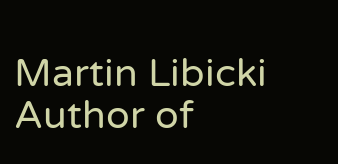Martin Libicki Author of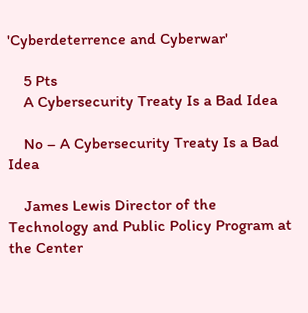'Cyberdeterrence and Cyberwar'

    5 Pts
    A Cybersecurity Treaty Is a Bad Idea

    No – A Cybersecurity Treaty Is a Bad Idea

    James Lewis Director of the Technology and Public Policy Program at the Center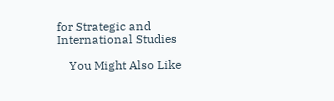for Strategic and International Studies

    You Might Also Like